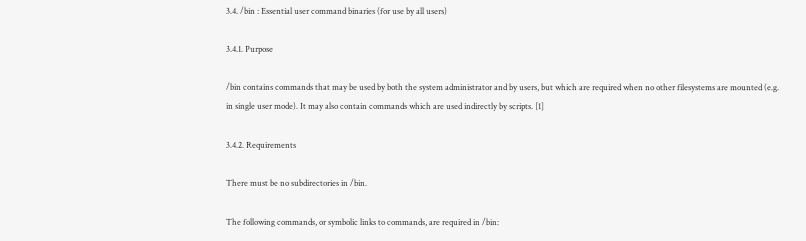3.4. /bin : Essential user command binaries (for use by all users)

3.4.1. Purpose

/bin contains commands that may be used by both the system administrator and by users, but which are required when no other filesystems are mounted (e.g. in single user mode). It may also contain commands which are used indirectly by scripts. [1]

3.4.2. Requirements

There must be no subdirectories in /bin.

The following commands, or symbolic links to commands, are required in /bin: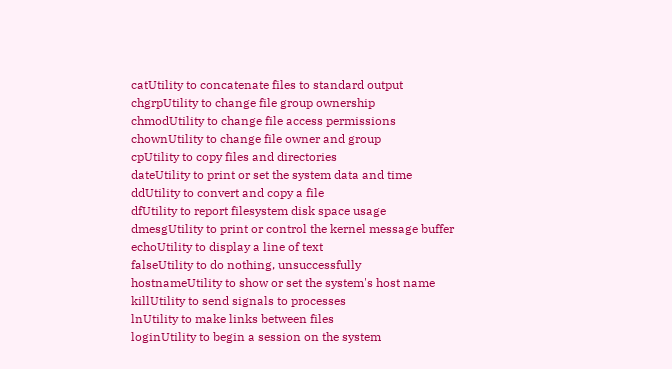catUtility to concatenate files to standard output
chgrpUtility to change file group ownership
chmodUtility to change file access permissions
chownUtility to change file owner and group
cpUtility to copy files and directories
dateUtility to print or set the system data and time
ddUtility to convert and copy a file
dfUtility to report filesystem disk space usage
dmesgUtility to print or control the kernel message buffer
echoUtility to display a line of text
falseUtility to do nothing, unsuccessfully
hostnameUtility to show or set the system's host name
killUtility to send signals to processes
lnUtility to make links between files
loginUtility to begin a session on the system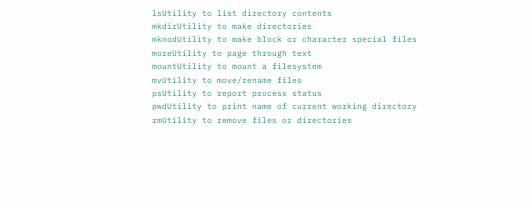lsUtility to list directory contents
mkdirUtility to make directories
mknodUtility to make block or character special files
moreUtility to page through text
mountUtility to mount a filesystem
mvUtility to move/rename files
psUtility to report process status
pwdUtility to print name of current working directory
rmUtility to remove files or directories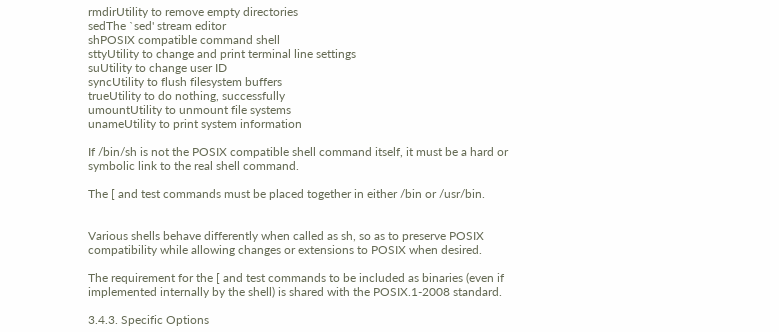rmdirUtility to remove empty directories
sedThe `sed' stream editor
shPOSIX compatible command shell
sttyUtility to change and print terminal line settings
suUtility to change user ID
syncUtility to flush filesystem buffers
trueUtility to do nothing, successfully
umountUtility to unmount file systems
unameUtility to print system information

If /bin/sh is not the POSIX compatible shell command itself, it must be a hard or symbolic link to the real shell command.

The [ and test commands must be placed together in either /bin or /usr/bin.


Various shells behave differently when called as sh, so as to preserve POSIX compatibility while allowing changes or extensions to POSIX when desired.

The requirement for the [ and test commands to be included as binaries (even if implemented internally by the shell) is shared with the POSIX.1-2008 standard.

3.4.3. Specific Options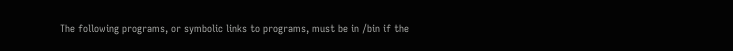The following programs, or symbolic links to programs, must be in /bin if the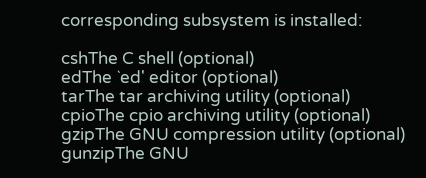corresponding subsystem is installed:

cshThe C shell (optional)
edThe `ed' editor (optional)
tarThe tar archiving utility (optional)
cpioThe cpio archiving utility (optional)
gzipThe GNU compression utility (optional)
gunzipThe GNU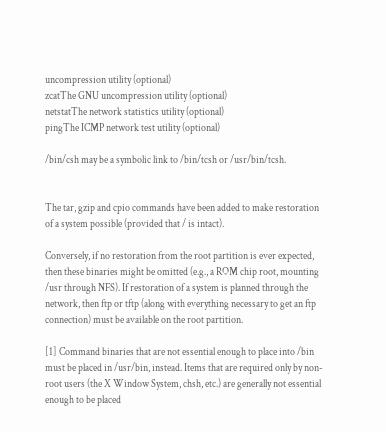uncompression utility (optional)
zcatThe GNU uncompression utility (optional)
netstatThe network statistics utility (optional)
pingThe ICMP network test utility (optional)

/bin/csh may be a symbolic link to /bin/tcsh or /usr/bin/tcsh.


The tar, gzip and cpio commands have been added to make restoration of a system possible (provided that / is intact).

Conversely, if no restoration from the root partition is ever expected, then these binaries might be omitted (e.g., a ROM chip root, mounting /usr through NFS). If restoration of a system is planned through the network, then ftp or tftp (along with everything necessary to get an ftp connection) must be available on the root partition.

[1] Command binaries that are not essential enough to place into /bin must be placed in /usr/bin, instead. Items that are required only by non-root users (the X Window System, chsh, etc.) are generally not essential enough to be placed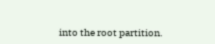into the root partition.